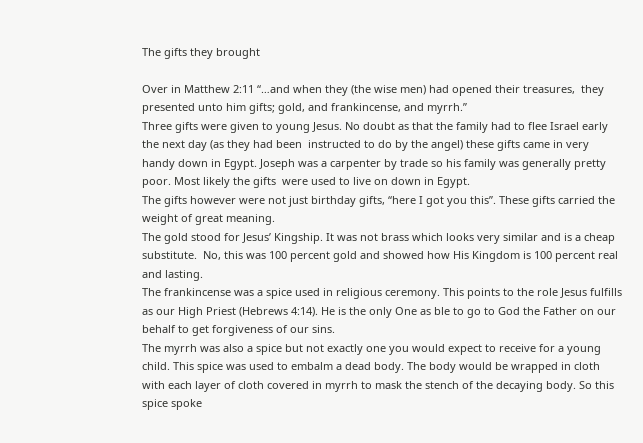The gifts they brought

Over in Matthew 2:11 “…and when they (the wise men) had opened their treasures,  they presented unto him gifts; gold, and frankincense, and myrrh.”
Three gifts were given to young Jesus. No doubt as that the family had to flee Israel early the next day (as they had been  instructed to do by the angel) these gifts came in very handy down in Egypt. Joseph was a carpenter by trade so his family was generally pretty poor. Most likely the gifts  were used to live on down in Egypt.
The gifts however were not just birthday gifts, “here I got you this”. These gifts carried the weight of great meaning.
The gold stood for Jesus’ Kingship. It was not brass which looks very similar and is a cheap substitute.  No, this was 100 percent gold and showed how His Kingdom is 100 percent real and lasting.
The frankincense was a spice used in religious ceremony. This points to the role Jesus fulfills as our High Priest (Hebrews 4:14). He is the only One as ble to go to God the Father on our behalf to get forgiveness of our sins.
The myrrh was also a spice but not exactly one you would expect to receive for a young child. This spice was used to embalm a dead body. The body would be wrapped in cloth with each layer of cloth covered in myrrh to mask the stench of the decaying body. So this spice spoke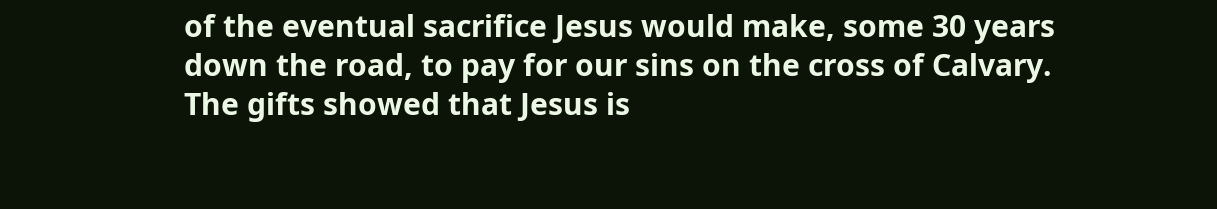of the eventual sacrifice Jesus would make, some 30 years down the road, to pay for our sins on the cross of Calvary.
The gifts showed that Jesus is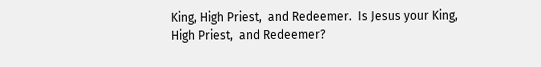King, High Priest,  and Redeemer.  Is Jesus your King, High Priest,  and Redeemer?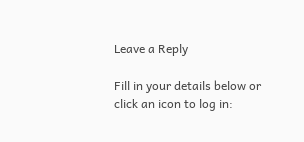Leave a Reply

Fill in your details below or click an icon to log in: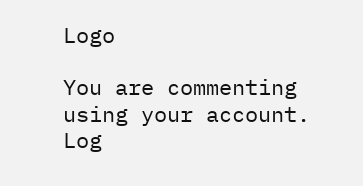Logo

You are commenting using your account. Log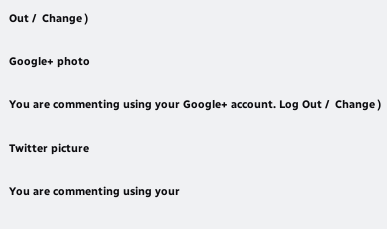Out /  Change )

Google+ photo

You are commenting using your Google+ account. Log Out /  Change )

Twitter picture

You are commenting using your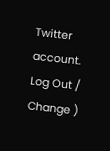Twitter account. Log Out /  Change )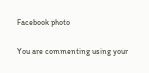Facebook photo

You are commenting using your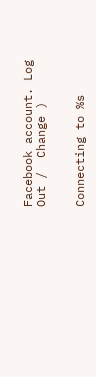Facebook account. Log Out /  Change )


Connecting to %s